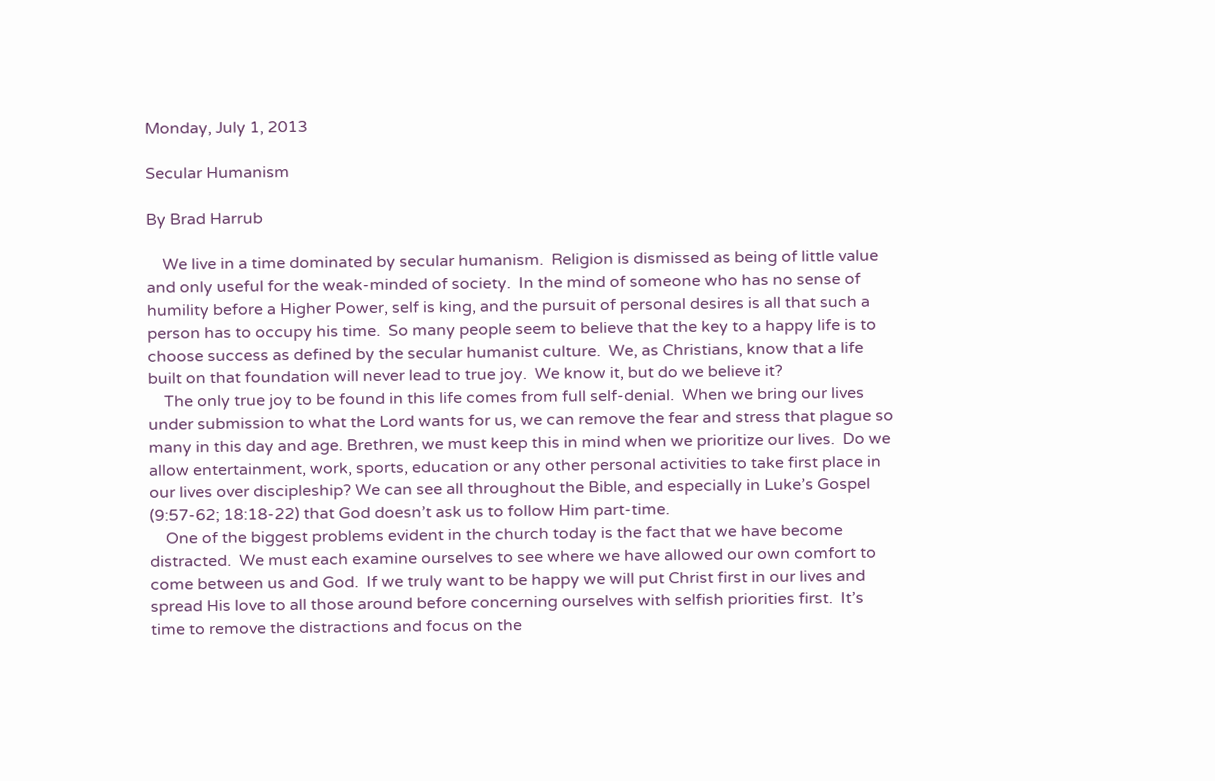Monday, July 1, 2013

Secular Humanism

By Brad Harrub

    We live in a time dominated by secular humanism.  Religion is dismissed as being of little value and only useful for the weak-minded of society.  In the mind of someone who has no sense of humility before a Higher Power, self is king, and the pursuit of personal desires is all that such a person has to occupy his time.  So many people seem to believe that the key to a happy life is to choose success as defined by the secular humanist culture.  We, as Christians, know that a life built on that foundation will never lead to true joy.  We know it, but do we believe it?
    The only true joy to be found in this life comes from full self-denial.  When we bring our lives under submission to what the Lord wants for us, we can remove the fear and stress that plague so many in this day and age. Brethren, we must keep this in mind when we prioritize our lives.  Do we allow entertainment, work, sports, education or any other personal activities to take first place in our lives over discipleship? We can see all throughout the Bible, and especially in Luke’s Gospel (9:57-62; 18:18-22) that God doesn’t ask us to follow Him part-time.
    One of the biggest problems evident in the church today is the fact that we have become distracted.  We must each examine ourselves to see where we have allowed our own comfort to come between us and God.  If we truly want to be happy we will put Christ first in our lives and spread His love to all those around before concerning ourselves with selfish priorities first.  It’s time to remove the distractions and focus on the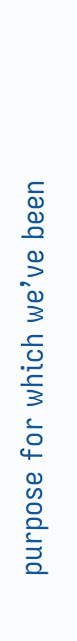purpose for which we’ve been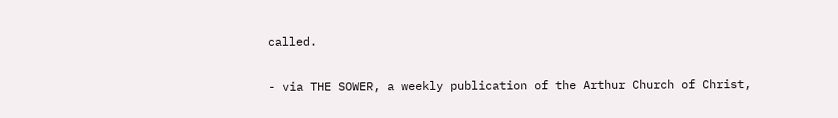called.

- via THE SOWER, a weekly publication of the Arthur Church of Christ,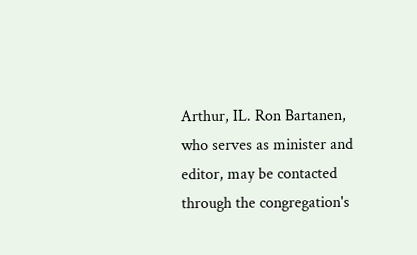Arthur, IL. Ron Bartanen, who serves as minister and editor, may be contacted through the congregation's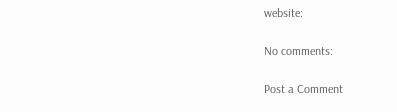website:

No comments:

Post a Comment